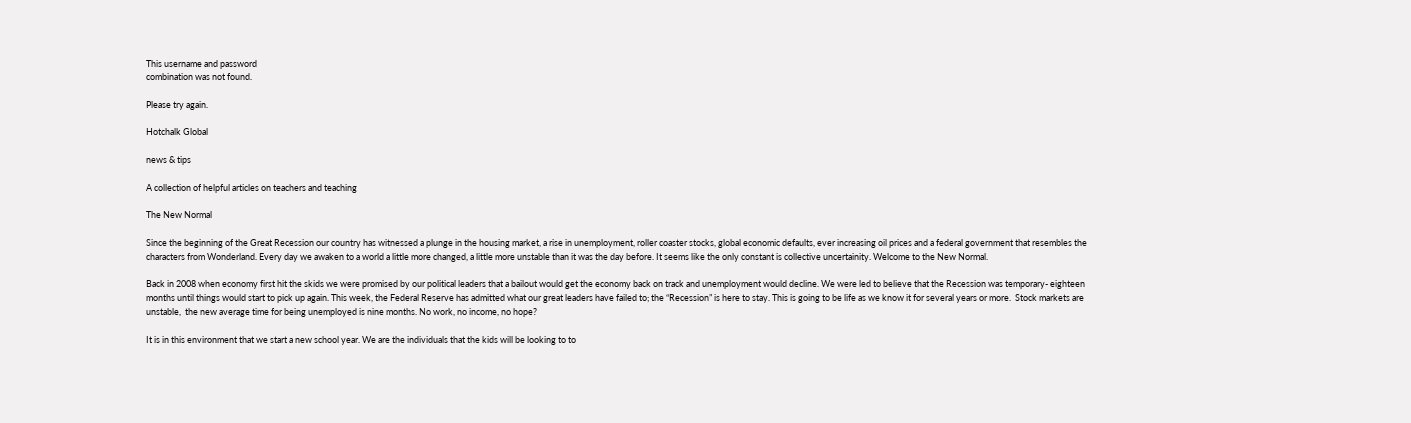This username and password
combination was not found.

Please try again.

Hotchalk Global

news & tips

A collection of helpful articles on teachers and teaching

The New Normal

Since the beginning of the Great Recession our country has witnessed a plunge in the housing market, a rise in unemployment, roller coaster stocks, global economic defaults, ever increasing oil prices and a federal government that resembles the characters from Wonderland. Every day we awaken to a world a little more changed, a little more unstable than it was the day before. It seems like the only constant is collective uncertainity. Welcome to the New Normal.

Back in 2008 when economy first hit the skids we were promised by our political leaders that a bailout would get the economy back on track and unemployment would decline. We were led to believe that the Recession was temporary- eighteen months until things would start to pick up again. This week, the Federal Reserve has admitted what our great leaders have failed to; the “Recession” is here to stay. This is going to be life as we know it for several years or more.  Stock markets are unstable,  the new average time for being unemployed is nine months. No work, no income, no hope?

It is in this environment that we start a new school year. We are the individuals that the kids will be looking to to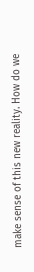make sense of this new reality. How do we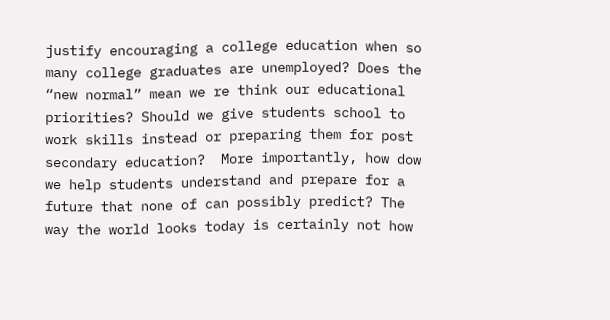justify encouraging a college education when so many college graduates are unemployed? Does the “new normal” mean we re think our educational priorities? Should we give students school to work skills instead or preparing them for post secondary education?  More importantly, how dow we help students understand and prepare for a future that none of can possibly predict? The way the world looks today is certainly not how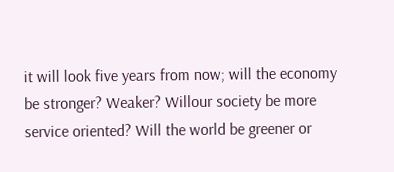it will look five years from now; will the economy be stronger? Weaker? Willour society be more service oriented? Will the world be greener or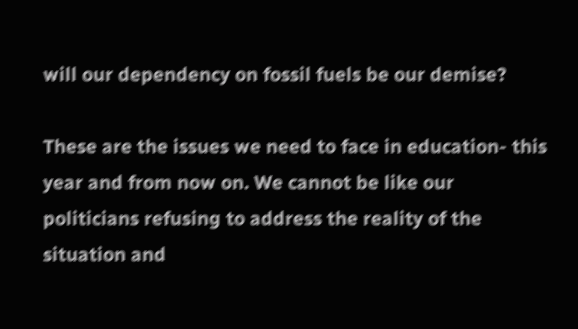will our dependency on fossil fuels be our demise?

These are the issues we need to face in education- this year and from now on. We cannot be like our politicians refusing to address the reality of the situation and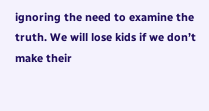ignoring the need to examine the truth. We will lose kids if we don’t make their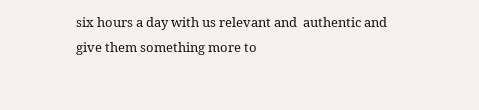six hours a day with us relevant and  authentic and  give them something more to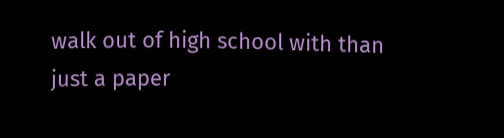walk out of high school with than just a paper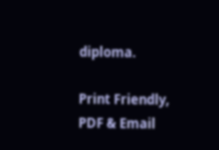diploma.

Print Friendly, PDF & Email